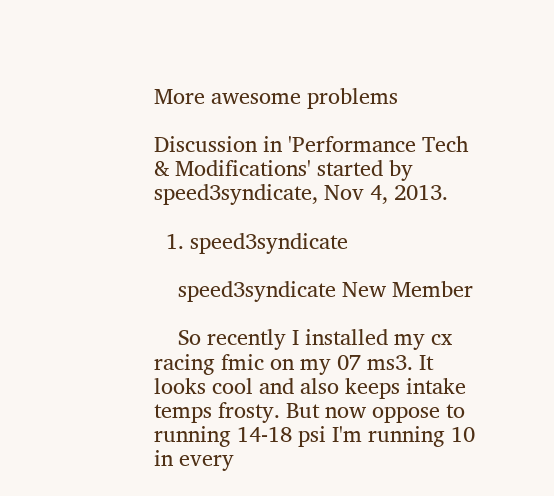More awesome problems

Discussion in 'Performance Tech & Modifications' started by speed3syndicate, Nov 4, 2013.

  1. speed3syndicate

    speed3syndicate New Member

    So recently I installed my cx racing fmic on my 07 ms3. It looks cool and also keeps intake temps frosty. But now oppose to running 14-18 psi I'm running 10 in every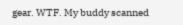gear. WTF. My buddy scanned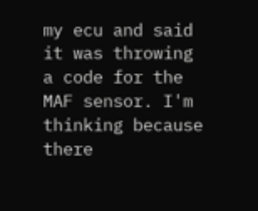my ecu and said it was throwing a code for the MAF sensor. I'm thinking because there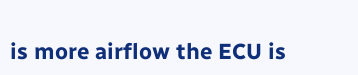is more airflow the ECU is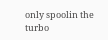only spoolin the turbo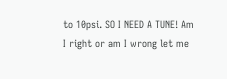to 10psi. SO I NEED A TUNE! Am I right or am I wrong let me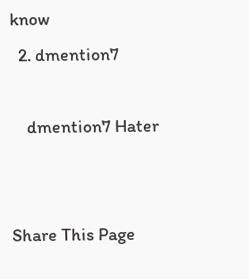know
  2. dmention7

    dmention7 Hater


Share This Page